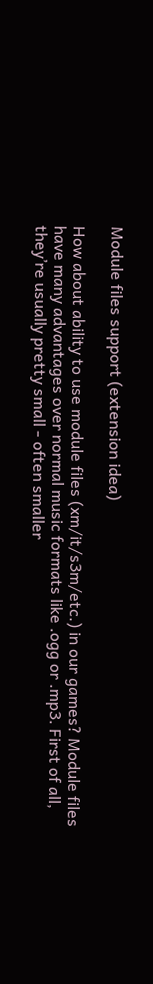Module files support (extension idea)

How about ability to use module files (xm/it/s3m/etc.) in our games? Module files have many advantages over normal music formats like .ogg or .mp3. First of all, they’re usually pretty small - often smaller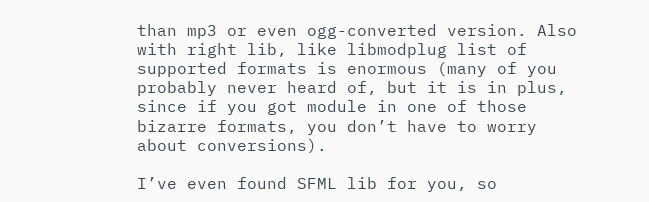than mp3 or even ogg-converted version. Also with right lib, like libmodplug list of supported formats is enormous (many of you probably never heard of, but it is in plus, since if you got module in one of those bizarre formats, you don’t have to worry about conversions).

I’ve even found SFML lib for you, so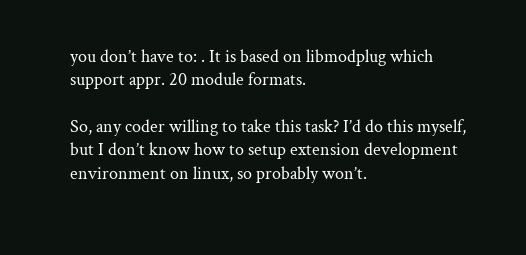you don’t have to: . It is based on libmodplug which support appr. 20 module formats.

So, any coder willing to take this task? I’d do this myself, but I don’t know how to setup extension development environment on linux, so probably won’t.